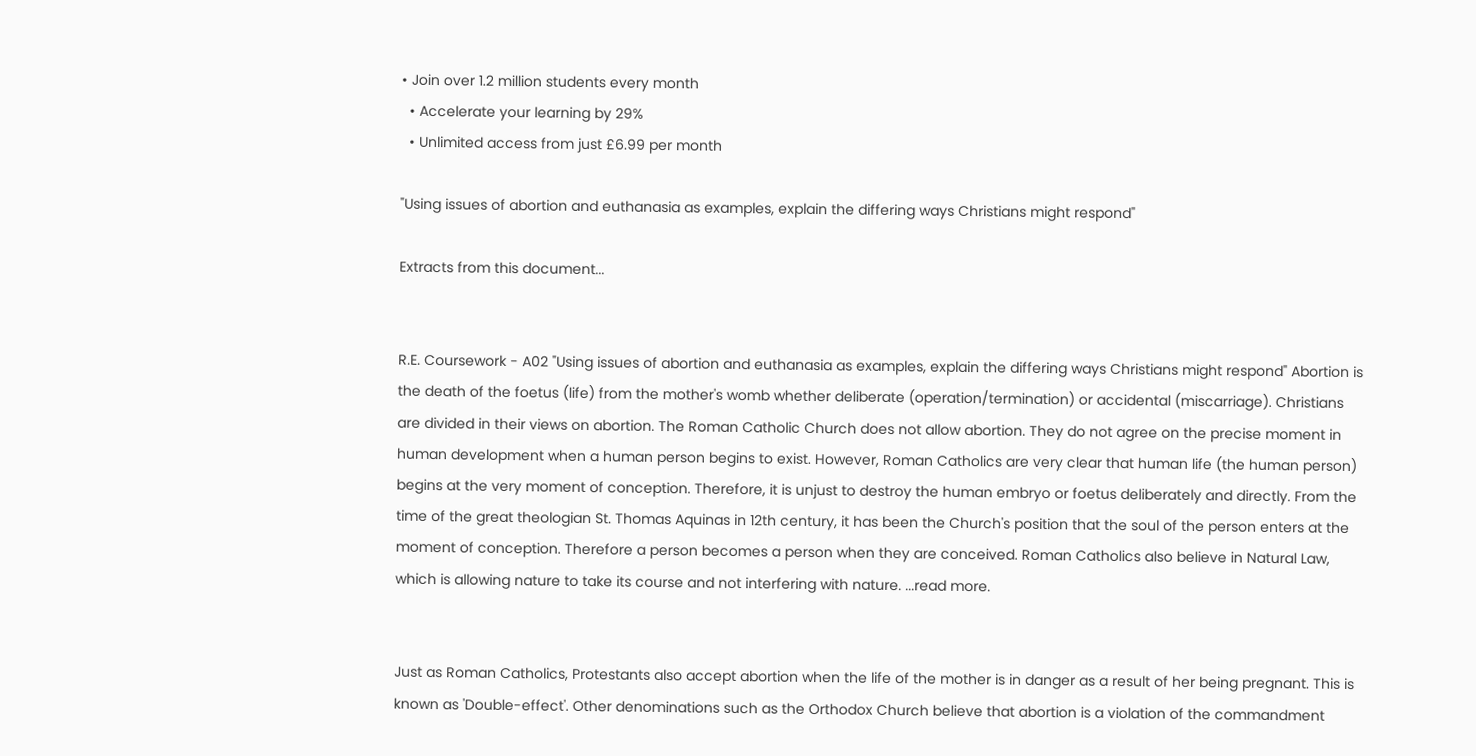• Join over 1.2 million students every month
  • Accelerate your learning by 29%
  • Unlimited access from just £6.99 per month

"Using issues of abortion and euthanasia as examples, explain the differing ways Christians might respond"

Extracts from this document...


R.E. Coursework - A02 "Using issues of abortion and euthanasia as examples, explain the differing ways Christians might respond" Abortion is the death of the foetus (life) from the mother's womb whether deliberate (operation/termination) or accidental (miscarriage). Christians are divided in their views on abortion. The Roman Catholic Church does not allow abortion. They do not agree on the precise moment in human development when a human person begins to exist. However, Roman Catholics are very clear that human life (the human person) begins at the very moment of conception. Therefore, it is unjust to destroy the human embryo or foetus deliberately and directly. From the time of the great theologian St. Thomas Aquinas in 12th century, it has been the Church's position that the soul of the person enters at the moment of conception. Therefore a person becomes a person when they are conceived. Roman Catholics also believe in Natural Law, which is allowing nature to take its course and not interfering with nature. ...read more.


Just as Roman Catholics, Protestants also accept abortion when the life of the mother is in danger as a result of her being pregnant. This is known as 'Double-effect'. Other denominations such as the Orthodox Church believe that abortion is a violation of the commandment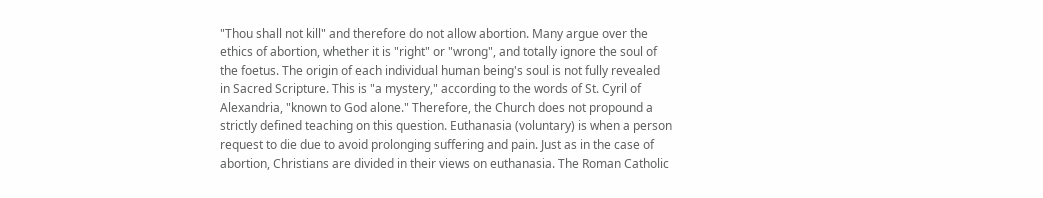"Thou shall not kill" and therefore do not allow abortion. Many argue over the ethics of abortion, whether it is "right" or "wrong", and totally ignore the soul of the foetus. The origin of each individual human being's soul is not fully revealed in Sacred Scripture. This is "a mystery," according to the words of St. Cyril of Alexandria, "known to God alone." Therefore, the Church does not propound a strictly defined teaching on this question. Euthanasia (voluntary) is when a person request to die due to avoid prolonging suffering and pain. Just as in the case of abortion, Christians are divided in their views on euthanasia. The Roman Catholic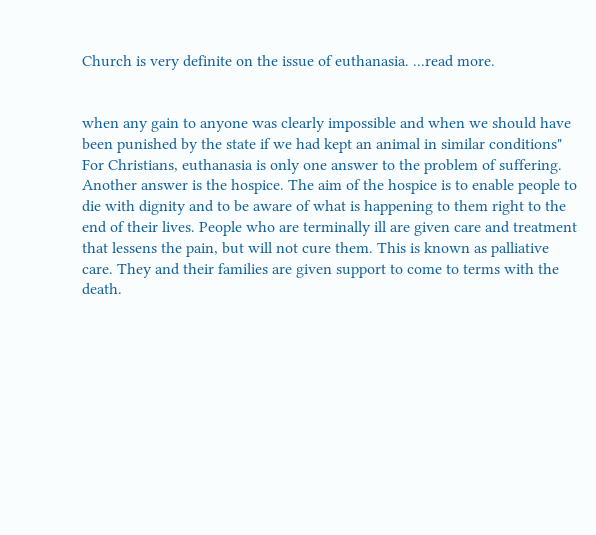Church is very definite on the issue of euthanasia. ...read more.


when any gain to anyone was clearly impossible and when we should have been punished by the state if we had kept an animal in similar conditions" For Christians, euthanasia is only one answer to the problem of suffering. Another answer is the hospice. The aim of the hospice is to enable people to die with dignity and to be aware of what is happening to them right to the end of their lives. People who are terminally ill are given care and treatment that lessens the pain, but will not cure them. This is known as palliative care. They and their families are given support to come to terms with the death.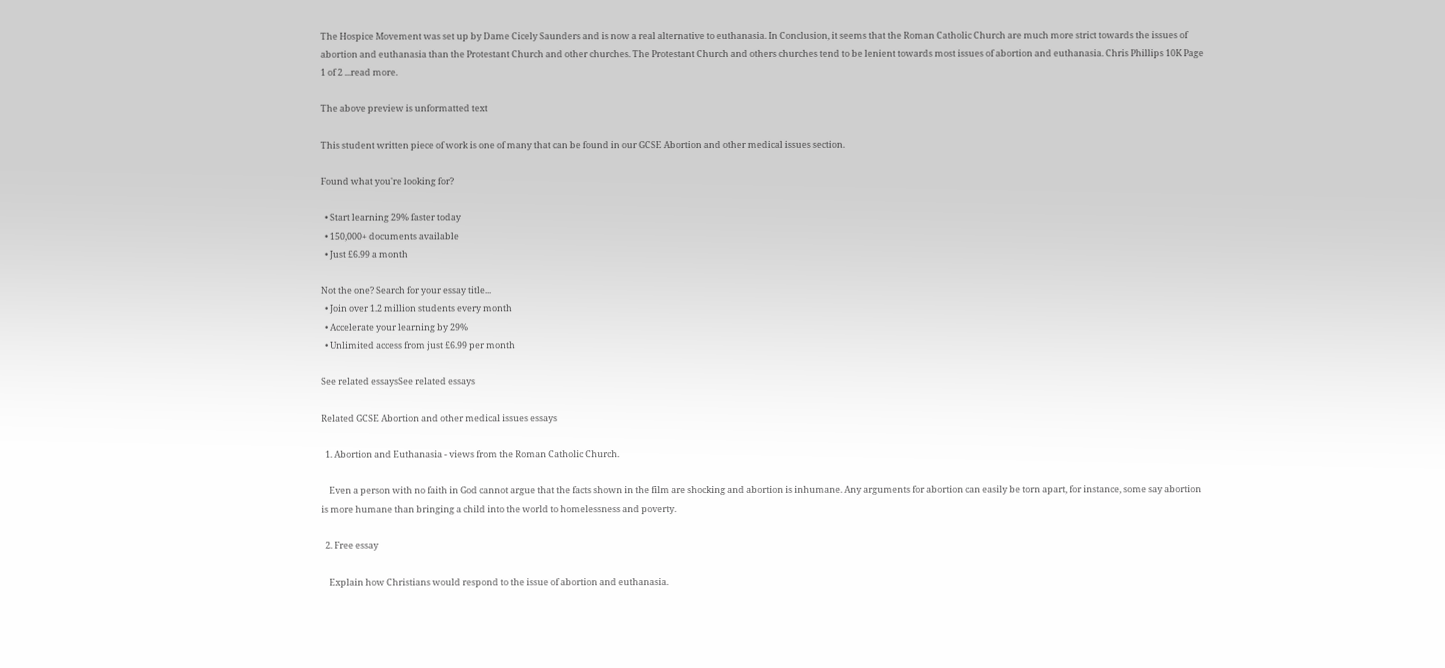The Hospice Movement was set up by Dame Cicely Saunders and is now a real alternative to euthanasia. In Conclusion, it seems that the Roman Catholic Church are much more strict towards the issues of abortion and euthanasia than the Protestant Church and other churches. The Protestant Church and others churches tend to be lenient towards most issues of abortion and euthanasia. Chris Phillips 10K Page 1 of 2 ...read more.

The above preview is unformatted text

This student written piece of work is one of many that can be found in our GCSE Abortion and other medical issues section.

Found what you're looking for?

  • Start learning 29% faster today
  • 150,000+ documents available
  • Just £6.99 a month

Not the one? Search for your essay title...
  • Join over 1.2 million students every month
  • Accelerate your learning by 29%
  • Unlimited access from just £6.99 per month

See related essaysSee related essays

Related GCSE Abortion and other medical issues essays

  1. Abortion and Euthanasia - views from the Roman Catholic Church.

    Even a person with no faith in God cannot argue that the facts shown in the film are shocking and abortion is inhumane. Any arguments for abortion can easily be torn apart, for instance, some say abortion is more humane than bringing a child into the world to homelessness and poverty.

  2. Free essay

    Explain how Christians would respond to the issue of abortion and euthanasia.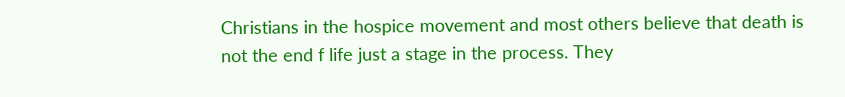Christians in the hospice movement and most others believe that death is not the end f life just a stage in the process. They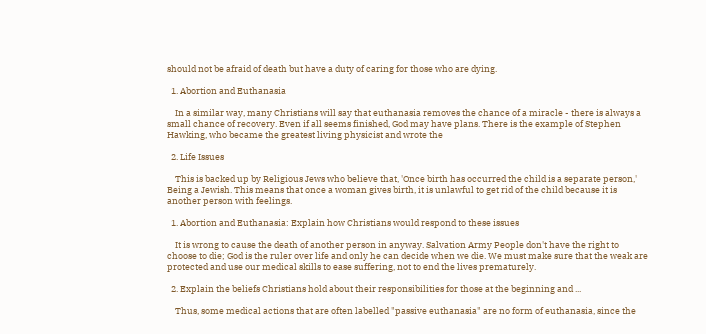should not be afraid of death but have a duty of caring for those who are dying.

  1. Abortion and Euthanasia

    In a similar way, many Christians will say that euthanasia removes the chance of a miracle - there is always a small chance of recovery. Even if all seems finished, God may have plans. There is the example of Stephen Hawking, who became the greatest living physicist and wrote the

  2. Life Issues

    This is backed up by Religious Jews who believe that, 'Once birth has occurred the child is a separate person,' Being a Jewish. This means that once a woman gives birth, it is unlawful to get rid of the child because it is another person with feelings.

  1. Abortion and Euthanasia: Explain how Christians would respond to these issues

    It is wrong to cause the death of another person in anyway. Salvation Army People don't have the right to choose to die; God is the ruler over life and only he can decide when we die. We must make sure that the weak are protected and use our medical skills to ease suffering, not to end the lives prematurely.

  2. Explain the beliefs Christians hold about their responsibilities for those at the beginning and ...

    Thus, some medical actions that are often labelled "passive euthanasia" are no form of euthanasia, since the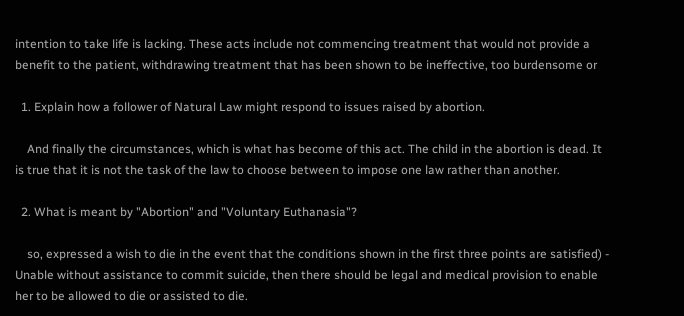intention to take life is lacking. These acts include not commencing treatment that would not provide a benefit to the patient, withdrawing treatment that has been shown to be ineffective, too burdensome or

  1. Explain how a follower of Natural Law might respond to issues raised by abortion.

    And finally the circumstances, which is what has become of this act. The child in the abortion is dead. It is true that it is not the task of the law to choose between to impose one law rather than another.

  2. What is meant by "Abortion" and "Voluntary Euthanasia"?

    so, expressed a wish to die in the event that the conditions shown in the first three points are satisfied) - Unable without assistance to commit suicide, then there should be legal and medical provision to enable her to be allowed to die or assisted to die.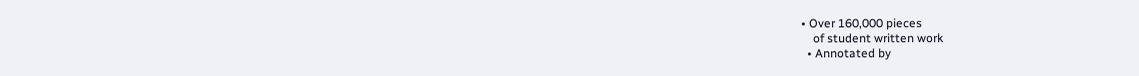• Over 160,000 pieces
    of student written work
  • Annotated by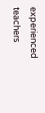experienced teachers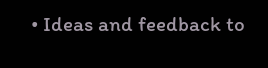• Ideas and feedback to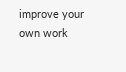improve your own work